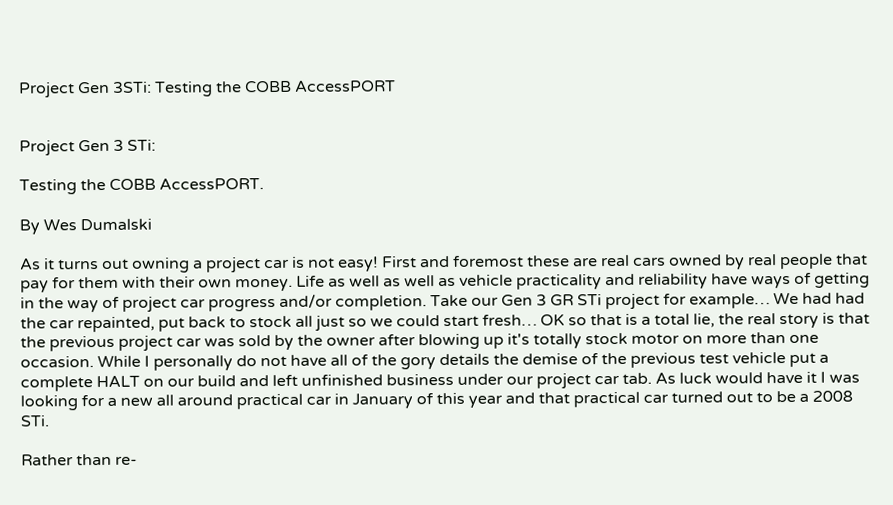Project Gen 3STi: Testing the COBB AccessPORT


Project Gen 3 STi:

Testing the COBB AccessPORT.

By Wes Dumalski

As it turns out owning a project car is not easy! First and foremost these are real cars owned by real people that pay for them with their own money. Life as well as well as vehicle practicality and reliability have ways of getting in the way of project car progress and/or completion. Take our Gen 3 GR STi project for example… We had had the car repainted, put back to stock all just so we could start fresh… OK so that is a total lie, the real story is that the previous project car was sold by the owner after blowing up it's totally stock motor on more than one occasion. While I personally do not have all of the gory details the demise of the previous test vehicle put a complete HALT on our build and left unfinished business under our project car tab. As luck would have it I was looking for a new all around practical car in January of this year and that practical car turned out to be a 2008 STi.

Rather than re-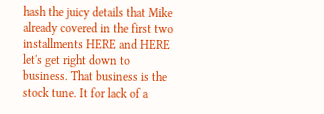hash the juicy details that Mike already covered in the first two installments HERE and HERE let's get right down to business. That business is the stock tune. It for lack of a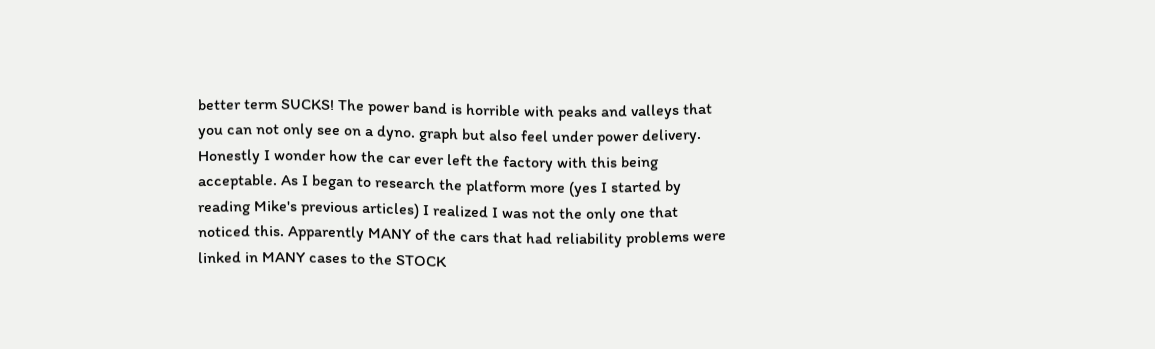better term SUCKS! The power band is horrible with peaks and valleys that you can not only see on a dyno. graph but also feel under power delivery. Honestly I wonder how the car ever left the factory with this being acceptable. As I began to research the platform more (yes I started by reading Mike's previous articles) I realized I was not the only one that noticed this. Apparently MANY of the cars that had reliability problems were linked in MANY cases to the STOCK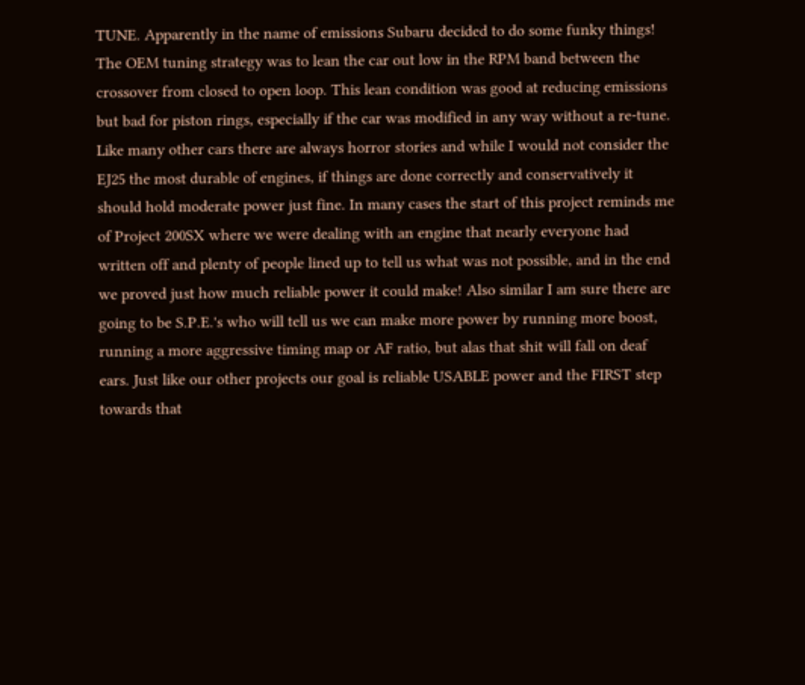TUNE. Apparently in the name of emissions Subaru decided to do some funky things! The OEM tuning strategy was to lean the car out low in the RPM band between the crossover from closed to open loop. This lean condition was good at reducing emissions but bad for piston rings, especially if the car was modified in any way without a re-tune. Like many other cars there are always horror stories and while I would not consider the EJ25 the most durable of engines, if things are done correctly and conservatively it should hold moderate power just fine. In many cases the start of this project reminds me of Project 200SX where we were dealing with an engine that nearly everyone had written off and plenty of people lined up to tell us what was not possible, and in the end we proved just how much reliable power it could make! Also similar I am sure there are going to be S.P.E.'s who will tell us we can make more power by running more boost, running a more aggressive timing map or AF ratio, but alas that shit will fall on deaf ears. Just like our other projects our goal is reliable USABLE power and the FIRST step towards that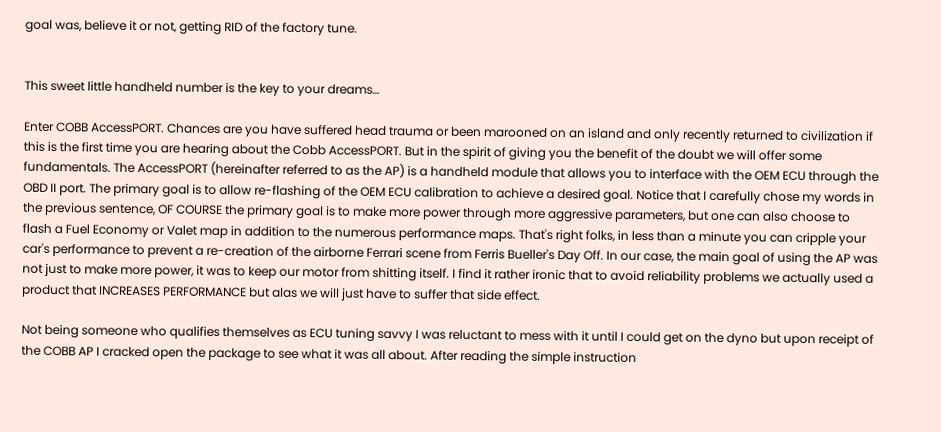goal was, believe it or not, getting RID of the factory tune.


This sweet little handheld number is the key to your dreams…

Enter COBB AccessPORT. Chances are you have suffered head trauma or been marooned on an island and only recently returned to civilization if this is the first time you are hearing about the Cobb AccessPORT. But in the spirit of giving you the benefit of the doubt we will offer some fundamentals. The AccessPORT (hereinafter referred to as the AP) is a handheld module that allows you to interface with the OEM ECU through the OBD II port. The primary goal is to allow re-flashing of the OEM ECU calibration to achieve a desired goal. Notice that I carefully chose my words in the previous sentence, OF COURSE the primary goal is to make more power through more aggressive parameters, but one can also choose to flash a Fuel Economy or Valet map in addition to the numerous performance maps. That's right folks, in less than a minute you can cripple your car's performance to prevent a re-creation of the airborne Ferrari scene from Ferris Bueller's Day Off. In our case, the main goal of using the AP was not just to make more power, it was to keep our motor from shitting itself. I find it rather ironic that to avoid reliability problems we actually used a product that INCREASES PERFORMANCE but alas we will just have to suffer that side effect.

Not being someone who qualifies themselves as ECU tuning savvy I was reluctant to mess with it until I could get on the dyno but upon receipt of the COBB AP I cracked open the package to see what it was all about. After reading the simple instruction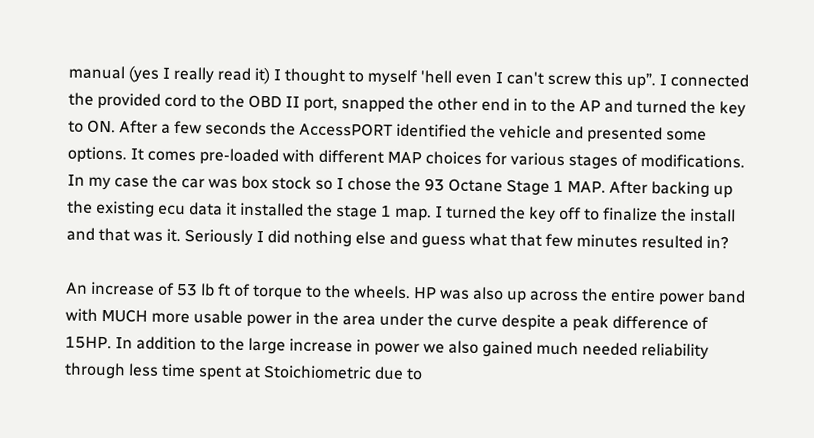manual (yes I really read it) I thought to myself 'hell even I can't screw this up”. I connected the provided cord to the OBD II port, snapped the other end in to the AP and turned the key to ON. After a few seconds the AccessPORT identified the vehicle and presented some options. It comes pre-loaded with different MAP choices for various stages of modifications. In my case the car was box stock so I chose the 93 Octane Stage 1 MAP. After backing up the existing ecu data it installed the stage 1 map. I turned the key off to finalize the install and that was it. Seriously I did nothing else and guess what that few minutes resulted in?

An increase of 53 lb ft of torque to the wheels. HP was also up across the entire power band with MUCH more usable power in the area under the curve despite a peak difference of 15HP. In addition to the large increase in power we also gained much needed reliability through less time spent at Stoichiometric due to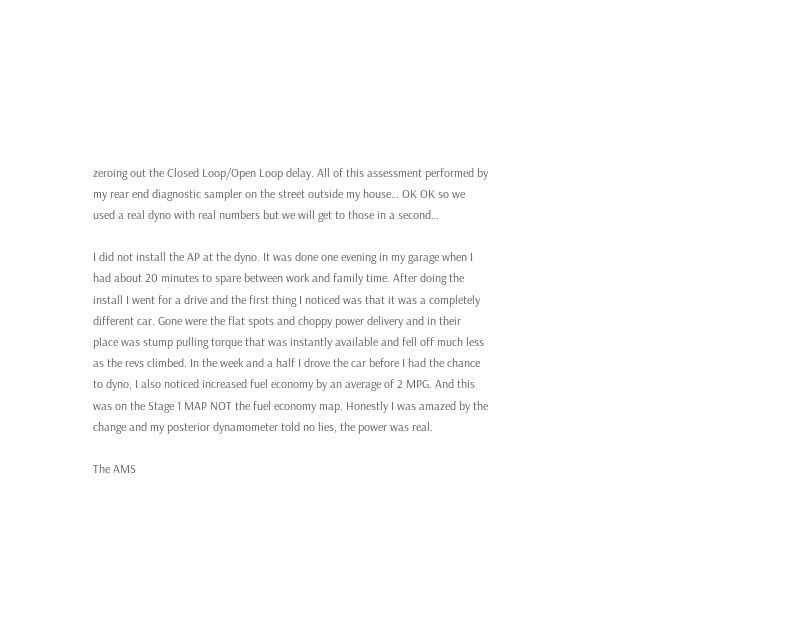zeroing out the Closed Loop/Open Loop delay. All of this assessment performed by my rear end diagnostic sampler on the street outside my house… OK OK so we used a real dyno with real numbers but we will get to those in a second…

I did not install the AP at the dyno. It was done one evening in my garage when I had about 20 minutes to spare between work and family time. After doing the install I went for a drive and the first thing I noticed was that it was a completely different car. Gone were the flat spots and choppy power delivery and in their place was stump pulling torque that was instantly available and fell off much less as the revs climbed. In the week and a half I drove the car before I had the chance to dyno, I also noticed increased fuel economy by an average of 2 MPG. And this was on the Stage 1 MAP NOT the fuel economy map. Honestly I was amazed by the change and my posterior dynamometer told no lies, the power was real.

The AMS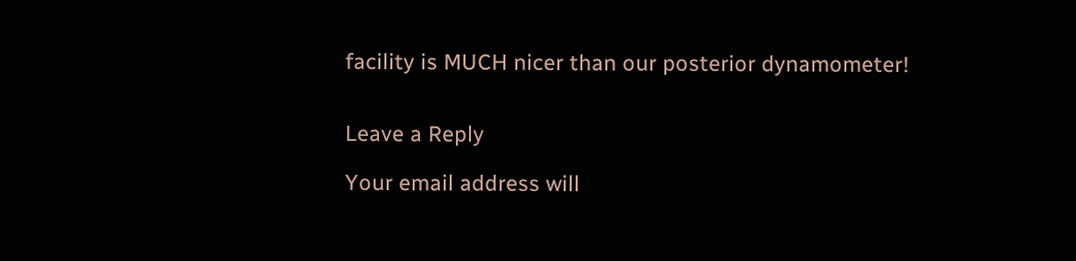facility is MUCH nicer than our posterior dynamometer!


Leave a Reply

Your email address will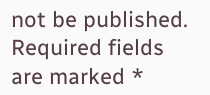not be published. Required fields are marked *